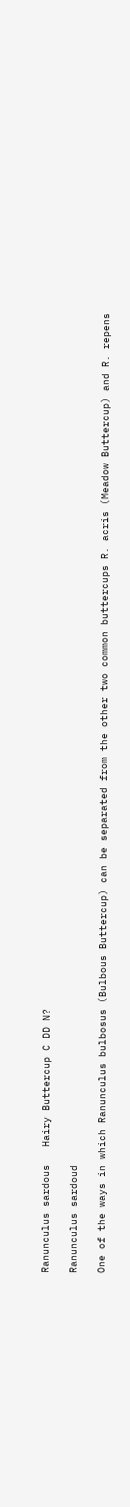Ranunculus sardous   Hairy Buttercup C DD N?

Ranunculus sardoud

One of the ways in which Ranunculus bulbosus (Bulbous Buttercup) can be separated from the other two common buttercups R. acris (Meadow Buttercup) and R. repens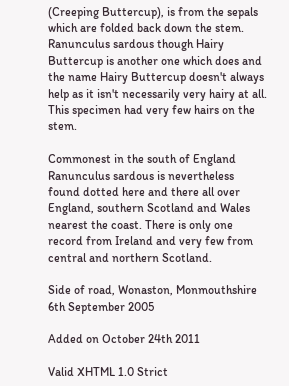(Creeping Buttercup), is from the sepals which are folded back down the stem. Ranunculus sardous though Hairy Buttercup is another one which does and the name Hairy Buttercup doesn't always help as it isn't necessarily very hairy at all. This specimen had very few hairs on the stem.

Commonest in the south of England Ranunculus sardous is nevertheless found dotted here and there all over England, southern Scotland and Wales nearest the coast. There is only one record from Ireland and very few from central and northern Scotland.

Side of road, Wonaston, Monmouthshire 6th September 2005

Added on October 24th 2011

Valid XHTML 1.0 Strict